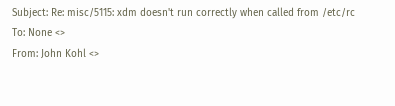Subject: Re: misc/5115: xdm doesn't run correctly when called from /etc/rc
To: None <>
From: John Kohl <>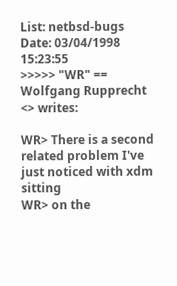List: netbsd-bugs
Date: 03/04/1998 15:23:55
>>>>> "WR" == Wolfgang Rupprecht <> writes:

WR> There is a second related problem I've just noticed with xdm sitting
WR> on the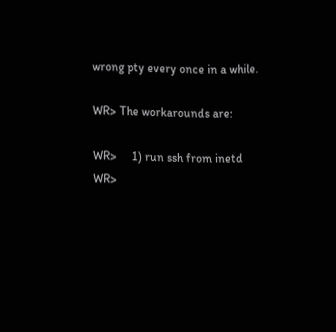wrong pty every once in a while.

WR> The workarounds are:

WR>     1) run ssh from inetd
WR>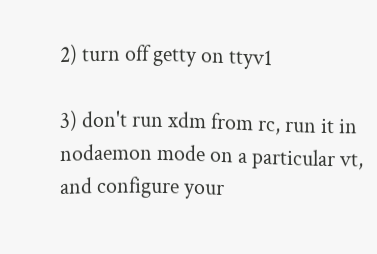2) turn off getty on ttyv1

3) don't run xdm from rc, run it in nodaemon mode on a particular vt,
and configure your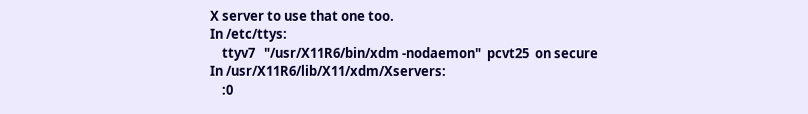X server to use that one too.
In /etc/ttys:
    ttyv7   "/usr/X11R6/bin/xdm -nodaemon"  pcvt25  on secure
In /usr/X11R6/lib/X11/xdm/Xservers:
    :0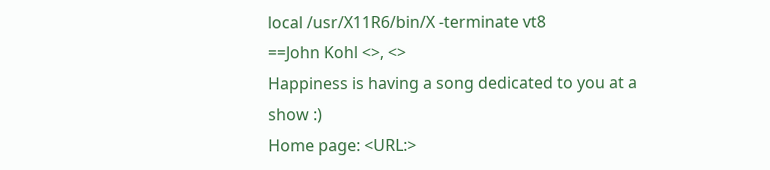local /usr/X11R6/bin/X -terminate vt8
==John Kohl <>, <>
Happiness is having a song dedicated to you at a show :)
Home page: <URL:>